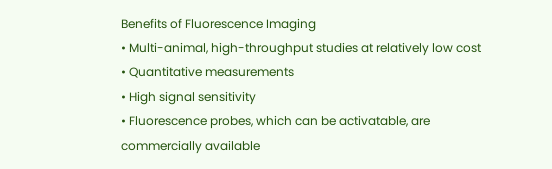Benefits of Fluorescence Imaging
• Multi-animal, high-throughput studies at relatively low cost
• Quantitative measurements
• High signal sensitivity
• Fluorescence probes, which can be activatable, are commercially available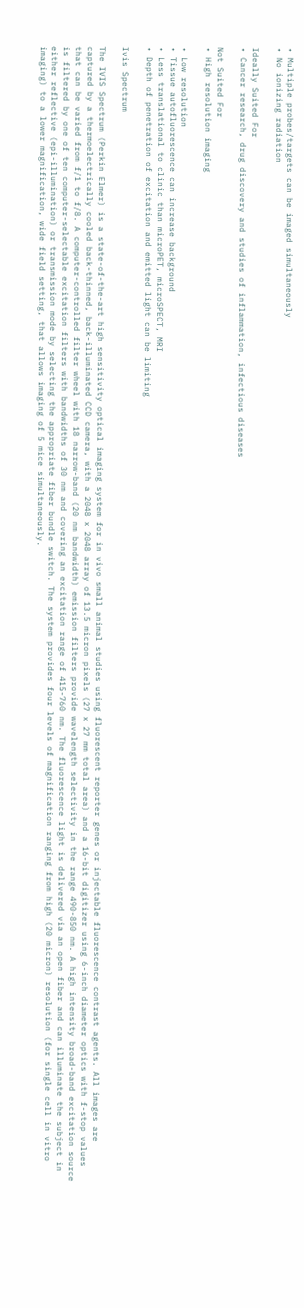• Multiple probes/targets can be imaged simultaneously
• No ionizing radiation

Ideally Suited For
• Cancer research, drug discovery and studies of inflammation, infectious diseases

Not Suited For
• High resolution imaging

• Low resolution
• Tissue autofluorescence can increase background
• Less translational to clinic than microPET, microSPECT, MRI
• Depth of penetration of excitation and emitted light can be limiting

Ivis Spectrum

The IVIS Spectrum (Perkin Elmer) is a state-of-the-art high sensitivity optical imaging system for in vivo small animal studies using fluorescent reporter genes or injectable fluorescence contrast agents. All images are captured by a thermoelectrically cooled back-thinned, back-illuminated CCD camera, with a 2048 x 2048 array of 13.5 micron pixels (27 x 27 mm total area) and a 16-bit digitizer using 6-inch diameter optics with f-stop values that can be varied from f/1 to f/8. A computer-controlled filter wheel with 18 narrow-band (20 nm bandwidth) emission filters provide wavelength selectivity in the range 490-850 nm. A high intensity broad-band excitation source is filtered by one of ten computer-selectable excitation filters with bandwidths of 30 nm and covering an excitation range of 415-760 nm. The fluorescence light is delivered via an open fiber and can illuminate the subject in either reflective (epi-illumination) or transmission mode by selecting the appropriate fiber bundle switch. The system provides four levels of magnification ranging from high (20 micron) resolution (for single cell in vitro imaging) to a lower magnification, wide field setting, that allows imaging of 5 mice simultaneously.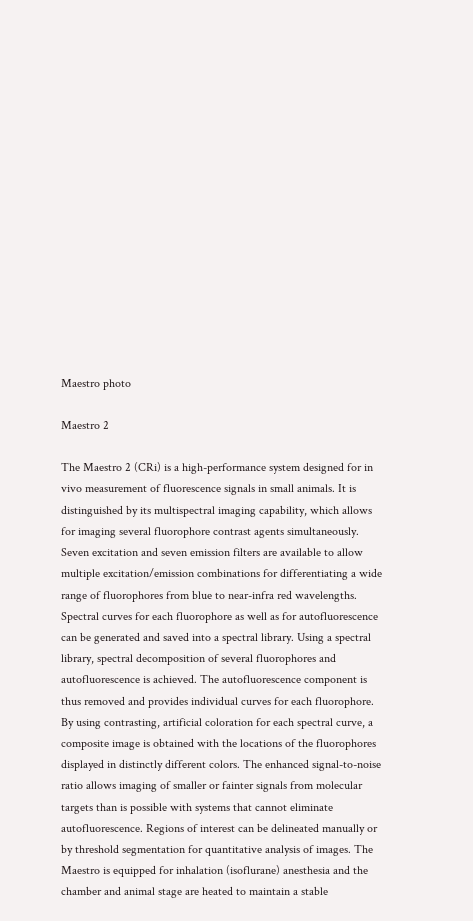Maestro photo

Maestro 2

The Maestro 2 (CRi) is a high-performance system designed for in vivo measurement of fluorescence signals in small animals. It is distinguished by its multispectral imaging capability, which allows for imaging several fluorophore contrast agents simultaneously. Seven excitation and seven emission filters are available to allow multiple excitation/emission combinations for differentiating a wide range of fluorophores from blue to near-infra red wavelengths. Spectral curves for each fluorophore as well as for autofluorescence can be generated and saved into a spectral library. Using a spectral library, spectral decomposition of several fluorophores and autofluorescence is achieved. The autofluorescence component is thus removed and provides individual curves for each fluorophore. By using contrasting, artificial coloration for each spectral curve, a composite image is obtained with the locations of the fluorophores displayed in distinctly different colors. The enhanced signal-to-noise ratio allows imaging of smaller or fainter signals from molecular targets than is possible with systems that cannot eliminate autofluorescence. Regions of interest can be delineated manually or by threshold segmentation for quantitative analysis of images. The Maestro is equipped for inhalation (isoflurane) anesthesia and the chamber and animal stage are heated to maintain a stable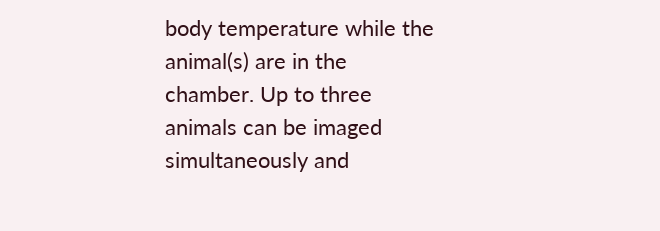body temperature while the animal(s) are in the chamber. Up to three animals can be imaged simultaneously and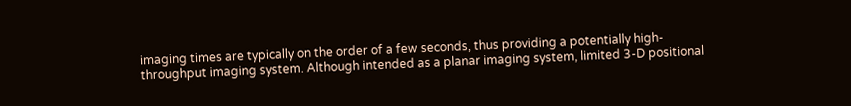imaging times are typically on the order of a few seconds, thus providing a potentially high-throughput imaging system. Although intended as a planar imaging system, limited 3-D positional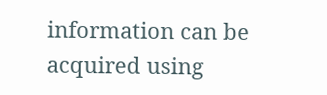information can be acquired using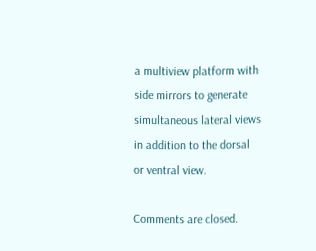a multiview platform with side mirrors to generate simultaneous lateral views in addition to the dorsal or ventral view.

Comments are closed.